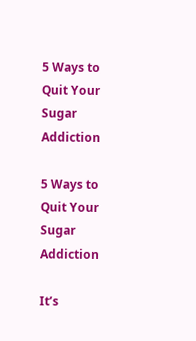5 Ways to Quit Your Sugar Addiction

5 Ways to Quit Your Sugar Addiction

It’s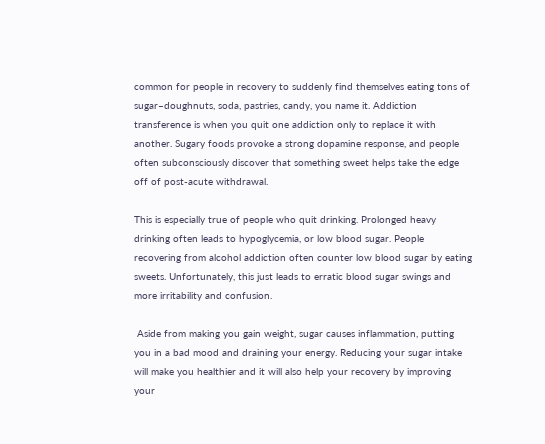common for people in recovery to suddenly find themselves eating tons of sugar–doughnuts, soda, pastries, candy, you name it. Addiction transference is when you quit one addiction only to replace it with another. Sugary foods provoke a strong dopamine response, and people often subconsciously discover that something sweet helps take the edge off of post-acute withdrawal.

This is especially true of people who quit drinking. Prolonged heavy drinking often leads to hypoglycemia, or low blood sugar. People recovering from alcohol addiction often counter low blood sugar by eating sweets. Unfortunately, this just leads to erratic blood sugar swings and more irritability and confusion.

 Aside from making you gain weight, sugar causes inflammation, putting you in a bad mood and draining your energy. Reducing your sugar intake will make you healthier and it will also help your recovery by improving your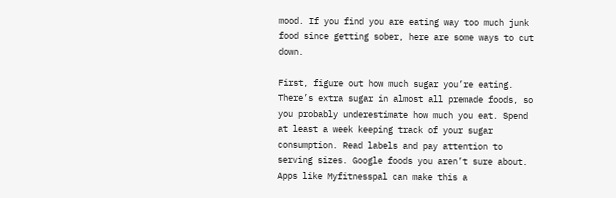mood. If you find you are eating way too much junk food since getting sober, here are some ways to cut down.

First, figure out how much sugar you’re eating. There’s extra sugar in almost all premade foods, so you probably underestimate how much you eat. Spend at least a week keeping track of your sugar consumption. Read labels and pay attention to serving sizes. Google foods you aren’t sure about. Apps like Myfitnesspal can make this a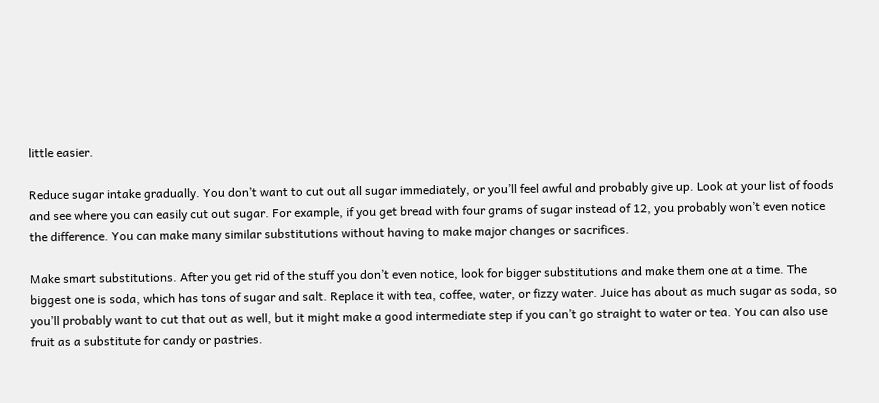little easier.

Reduce sugar intake gradually. You don’t want to cut out all sugar immediately, or you’ll feel awful and probably give up. Look at your list of foods and see where you can easily cut out sugar. For example, if you get bread with four grams of sugar instead of 12, you probably won’t even notice the difference. You can make many similar substitutions without having to make major changes or sacrifices.

Make smart substitutions. After you get rid of the stuff you don’t even notice, look for bigger substitutions and make them one at a time. The biggest one is soda, which has tons of sugar and salt. Replace it with tea, coffee, water, or fizzy water. Juice has about as much sugar as soda, so you’ll probably want to cut that out as well, but it might make a good intermediate step if you can’t go straight to water or tea. You can also use fruit as a substitute for candy or pastries.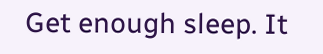Get enough sleep. It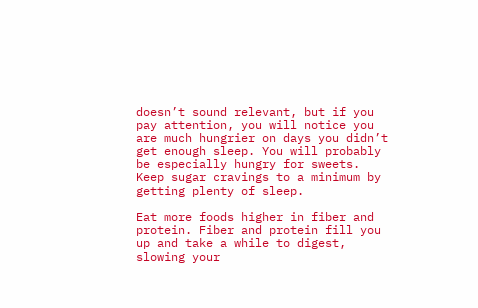doesn’t sound relevant, but if you pay attention, you will notice you are much hungrier on days you didn’t get enough sleep. You will probably be especially hungry for sweets. Keep sugar cravings to a minimum by getting plenty of sleep.

Eat more foods higher in fiber and protein. Fiber and protein fill you up and take a while to digest, slowing your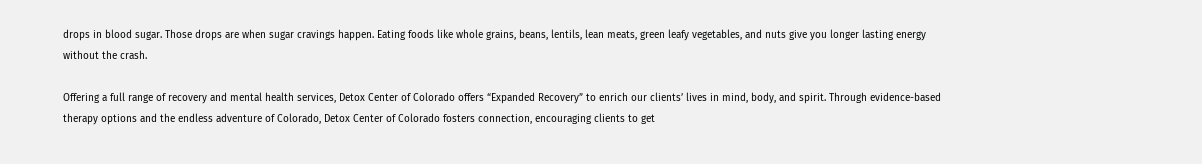drops in blood sugar. Those drops are when sugar cravings happen. Eating foods like whole grains, beans, lentils, lean meats, green leafy vegetables, and nuts give you longer lasting energy without the crash.

Offering a full range of recovery and mental health services, Detox Center of Colorado offers “Expanded Recovery” to enrich our clients’ lives in mind, body, and spirit. Through evidence-based therapy options and the endless adventure of Colorado, Detox Center of Colorado fosters connection, encouraging clients to get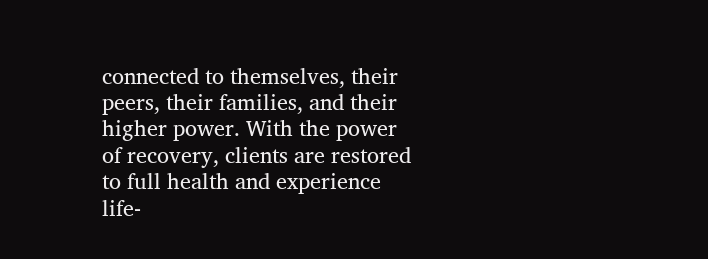connected to themselves, their peers, their families, and their higher power. With the power of recovery, clients are restored to full health and experience life-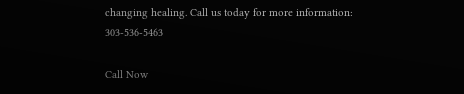changing healing. Call us today for more information: 303-536-5463

Call Now